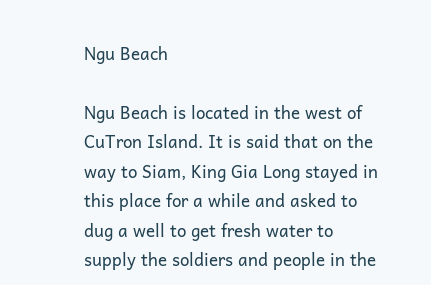Ngu Beach

Ngu Beach is located in the west of CuTron Island. It is said that on the way to Siam, King Gia Long stayed in this place for a while and asked to dug a well to get fresh water to supply the soldiers and people in the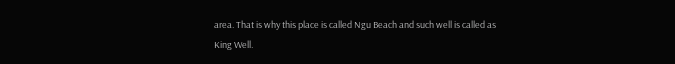area. That is why this place is called Ngu Beach and such well is called as King Well.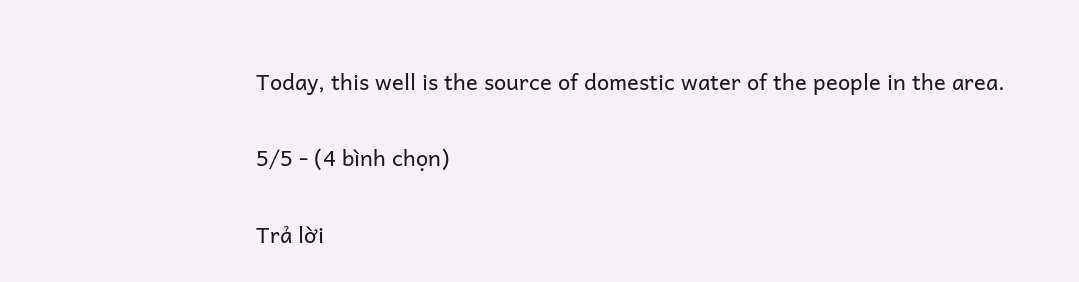Today, this well is the source of domestic water of the people in the area.

5/5 - (4 bình chọn)

Trả lời